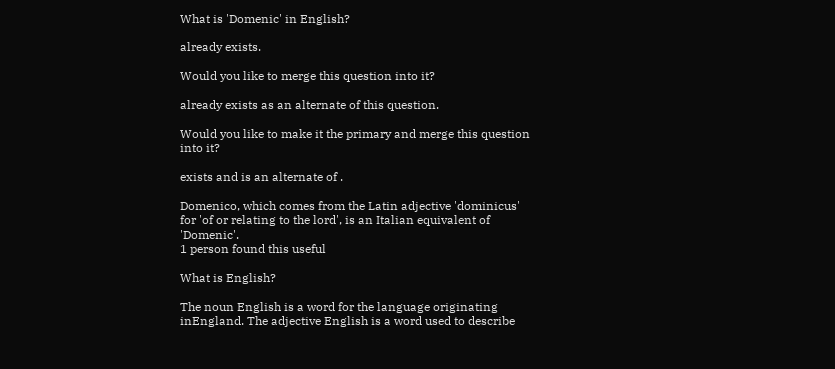What is 'Domenic' in English?

already exists.

Would you like to merge this question into it?

already exists as an alternate of this question.

Would you like to make it the primary and merge this question into it?

exists and is an alternate of .

Domenico, which comes from the Latin adjective 'dominicus' for 'of or relating to the lord', is an Italian equivalent of 'Domenic'.
1 person found this useful

What is English?

The noun English is a word for the language originating inEngland. The adjective English is a word used to describe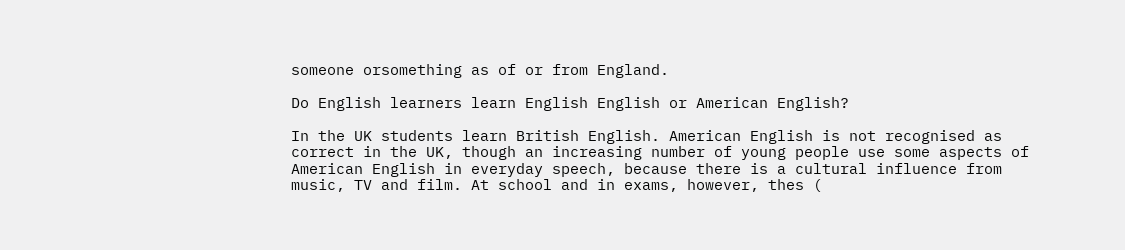someone orsomething as of or from England.

Do English learners learn English English or American English?

In the UK students learn British English. American English is not recognised as correct in the UK, though an increasing number of young people use some aspects of American English in everyday speech, because there is a cultural influence from music, TV and film. At school and in exams, however, thes (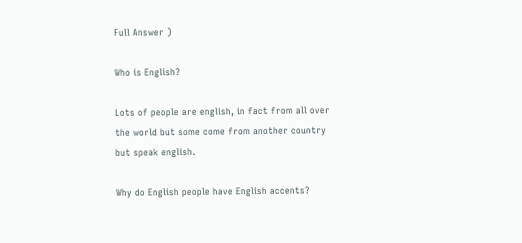Full Answer )

Who is English?

Lots of people are english, in fact from all over the world but some come from another country but speak english.

Why do English people have English accents?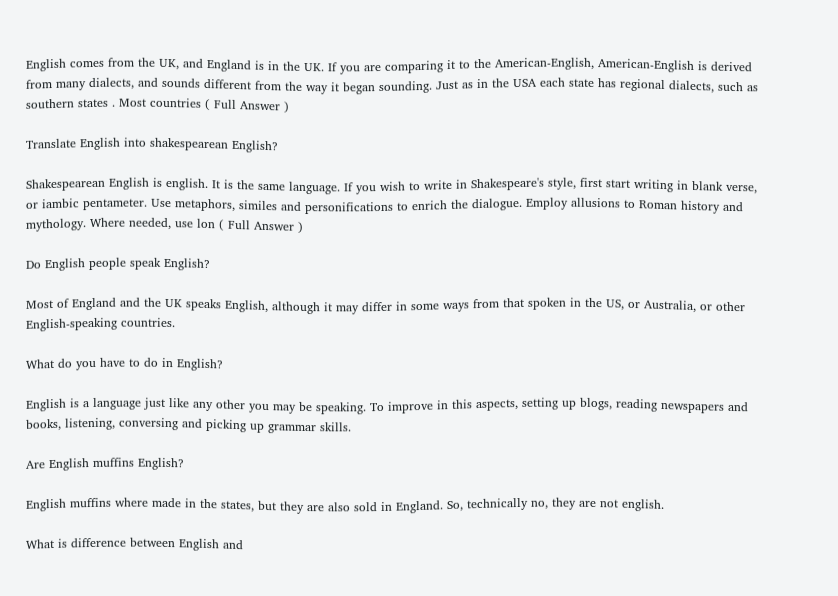English comes from the UK, and England is in the UK. If you are comparing it to the American-English, American-English is derived from many dialects, and sounds different from the way it began sounding. Just as in the USA each state has regional dialects, such as southern states . Most countries ( Full Answer )

Translate English into shakespearean English?

Shakespearean English is english. It is the same language. If you wish to write in Shakespeare's style, first start writing in blank verse, or iambic pentameter. Use metaphors, similes and personifications to enrich the dialogue. Employ allusions to Roman history and mythology. Where needed, use lon ( Full Answer )

Do English people speak English?

Most of England and the UK speaks English, although it may differ in some ways from that spoken in the US, or Australia, or other English-speaking countries.

What do you have to do in English?

English is a language just like any other you may be speaking. To improve in this aspects, setting up blogs, reading newspapers and books, listening, conversing and picking up grammar skills.

Are English muffins English?

English muffins where made in the states, but they are also sold in England. So, technically no, they are not english.

What is difference between English and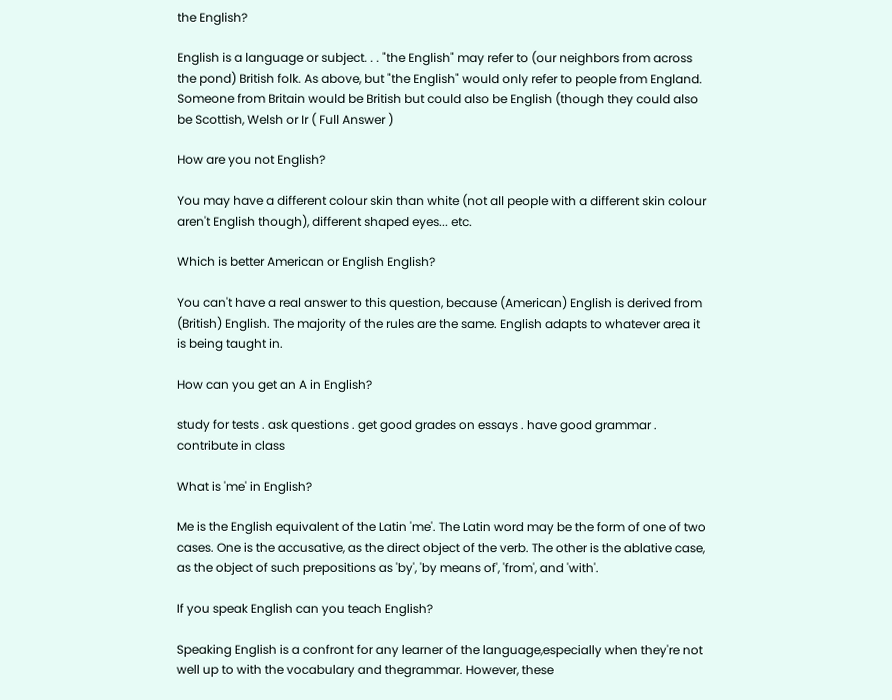the English?

English is a language or subject. . . "the English" may refer to (our neighbors from across the pond) British folk. As above, but "the English" would only refer to people from England. Someone from Britain would be British but could also be English (though they could also be Scottish, Welsh or Ir ( Full Answer )

How are you not English?

You may have a different colour skin than white (not all people with a different skin colour aren't English though), different shaped eyes... etc.

Which is better American or English English?

You can't have a real answer to this question, because (American) English is derived from (British) English. The majority of the rules are the same. English adapts to whatever area it is being taught in.

How can you get an A in English?

study for tests . ask questions . get good grades on essays . have good grammar . contribute in class

What is 'me' in English?

Me is the English equivalent of the Latin 'me'. The Latin word may be the form of one of two cases. One is the accusative, as the direct object of the verb. The other is the ablative case, as the object of such prepositions as 'by', 'by means of', 'from', and 'with'.

If you speak English can you teach English?

Speaking English is a confront for any learner of the language,especially when they're not well up to with the vocabulary and thegrammar. However, these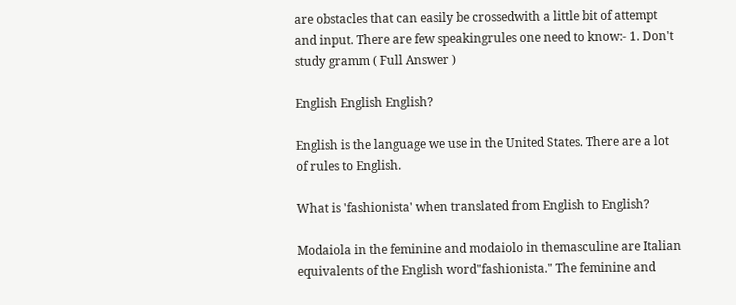are obstacles that can easily be crossedwith a little bit of attempt and input. There are few speakingrules one need to know:- 1. Don't study gramm ( Full Answer )

English English English?

English is the language we use in the United States. There are a lot of rules to English.

What is 'fashionista' when translated from English to English?

Modaiola in the feminine and modaiolo in themasculine are Italian equivalents of the English word"fashionista." The feminine and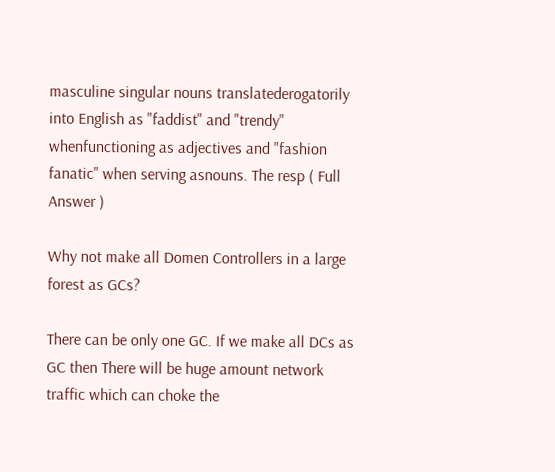masculine singular nouns translatederogatorily into English as "faddist" and "trendy" whenfunctioning as adjectives and "fashion fanatic" when serving asnouns. The resp ( Full Answer )

Why not make all Domen Controllers in a large forest as GCs?

There can be only one GC. If we make all DCs as GC then There will be huge amount network traffic which can choke the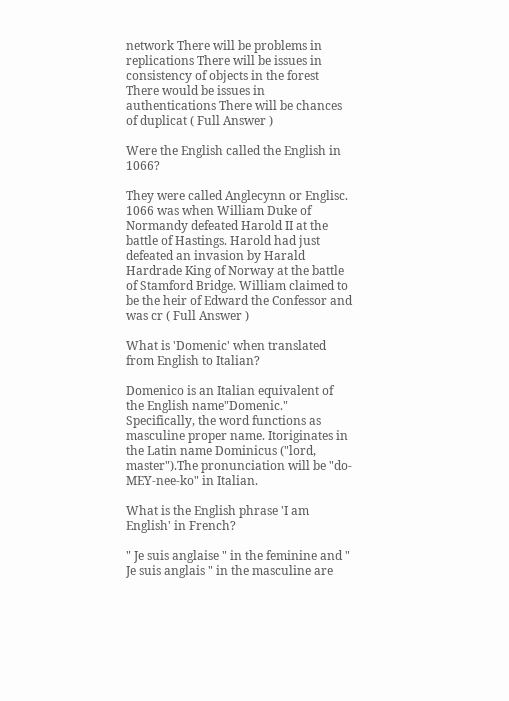network There will be problems in replications There will be issues in consistency of objects in the forest There would be issues in authentications There will be chances of duplicat ( Full Answer )

Were the English called the English in 1066?

They were called Anglecynn or Englisc. 1066 was when William Duke of Normandy defeated Harold II at the battle of Hastings. Harold had just defeated an invasion by Harald Hardrade King of Norway at the battle of Stamford Bridge. William claimed to be the heir of Edward the Confessor and was cr ( Full Answer )

What is 'Domenic' when translated from English to Italian?

Domenico is an Italian equivalent of the English name"Domenic." Specifically, the word functions as masculine proper name. Itoriginates in the Latin name Dominicus ("lord, master").The pronunciation will be "do-MEY-nee-ko" in Italian.

What is the English phrase 'I am English' in French?

" Je suis anglaise " in the feminine and " Je suis anglais " in the masculine are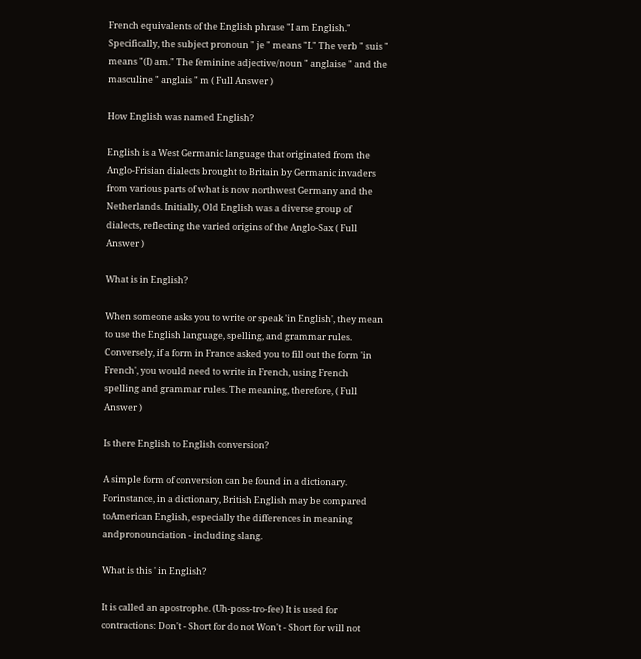French equivalents of the English phrase "I am English." Specifically, the subject pronoun " je " means "I." The verb " suis " means "(I) am." The feminine adjective/noun " anglaise " and the masculine " anglais " m ( Full Answer )

How English was named English?

English is a West Germanic language that originated from the Anglo-Frisian dialects brought to Britain by Germanic invaders from various parts of what is now northwest Germany and the Netherlands. Initially, Old English was a diverse group of dialects, reflecting the varied origins of the Anglo-Sax ( Full Answer )

What is in English?

When someone asks you to write or speak 'in English', they mean to use the English language, spelling, and grammar rules. Conversely, if a form in France asked you to fill out the form 'in French', you would need to write in French, using French spelling and grammar rules. The meaning, therefore, ( Full Answer )

Is there English to English conversion?

A simple form of conversion can be found in a dictionary. Forinstance, in a dictionary, British English may be compared toAmerican English, especially the differences in meaning andpronounciation - including slang.

What is this ' in English?

It is called an apostrophe. (Uh-poss-tro-fee) It is used for contractions: Don't - Short for do not Won't - Short for will not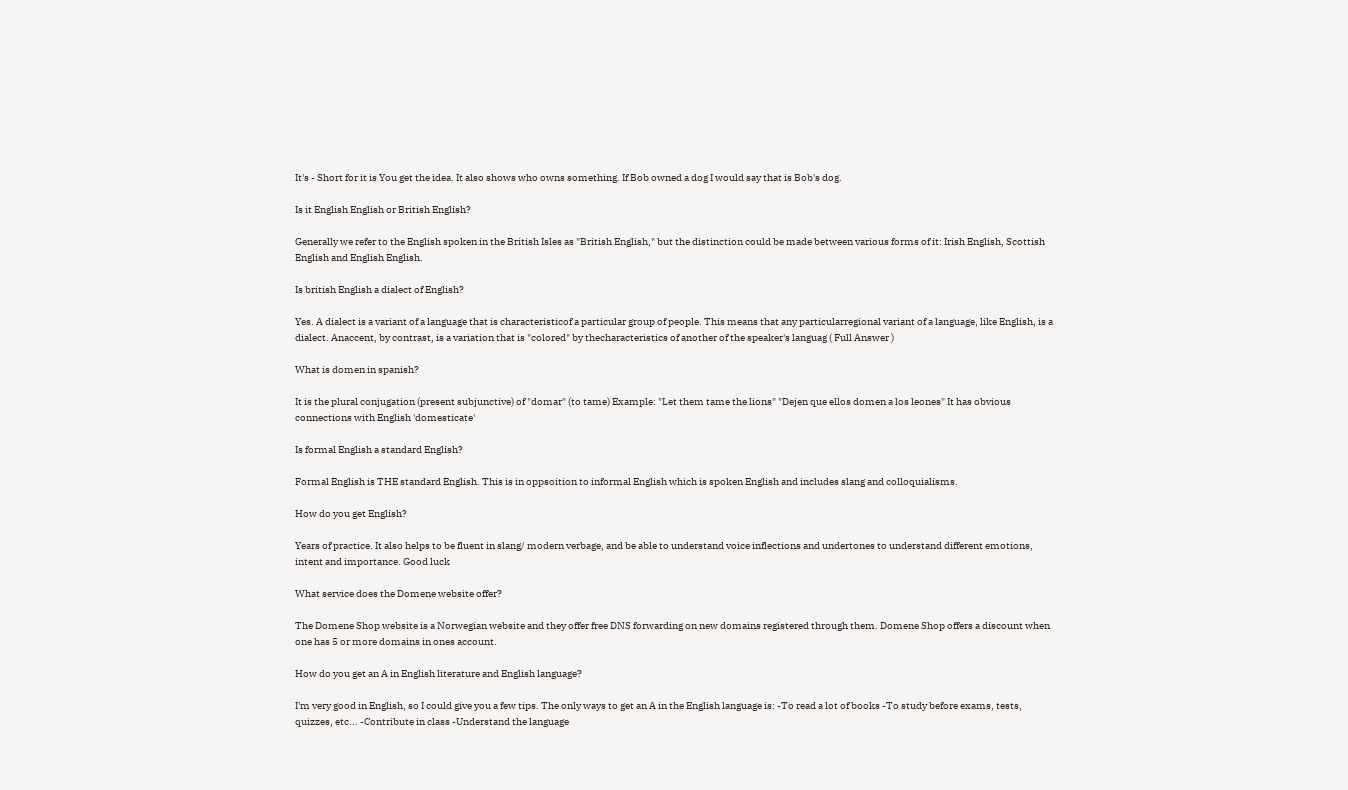It's - Short for it is You get the idea. It also shows who owns something. If Bob owned a dog I would say that is Bob's dog.

Is it English English or British English?

Generally we refer to the English spoken in the British Isles as "British English," but the distinction could be made between various forms of it: Irish English, Scottish English and English English.

Is british English a dialect of English?

Yes. A dialect is a variant of a language that is characteristicof a particular group of people. This means that any particularregional variant of a language, like English, is a dialect. Anaccent, by contrast, is a variation that is "colored" by thecharacteristics of another of the speaker's languag ( Full Answer )

What is domen in spanish?

It is the plural conjugation (present subjunctive) of "domar" (to tame) Example: "Let them tame the lions" "Dejen que ellos domen a los leones" It has obvious connections with English 'domesticate'

Is formal English a standard English?

Formal English is THE standard English. This is in oppsoition to informal English which is spoken English and includes slang and colloquialisms.

How do you get English?

Years of practice. It also helps to be fluent in slang/ modern verbage, and be able to understand voice inflections and undertones to understand different emotions, intent and importance. Good luck

What service does the Domene website offer?

The Domene Shop website is a Norwegian website and they offer free DNS forwarding on new domains registered through them. Domene Shop offers a discount when one has 5 or more domains in ones account.

How do you get an A in English literature and English language?

I'm very good in English, so I could give you a few tips. The only ways to get an A in the English language is: -To read a lot of books -To study before exams, tests, quizzes, etc... -Contribute in class -Understand the language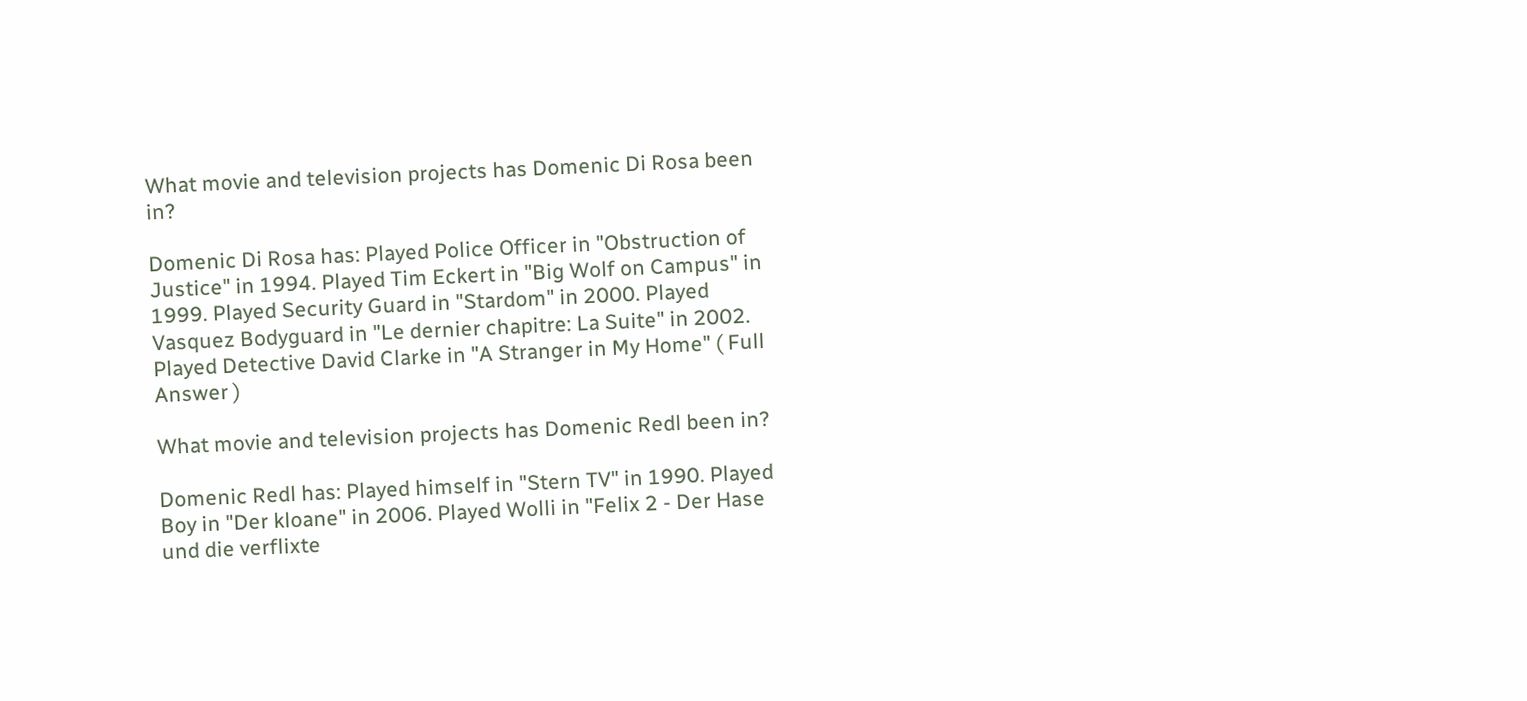What movie and television projects has Domenic Di Rosa been in?

Domenic Di Rosa has: Played Police Officer in "Obstruction of Justice" in 1994. Played Tim Eckert in "Big Wolf on Campus" in 1999. Played Security Guard in "Stardom" in 2000. Played Vasquez Bodyguard in "Le dernier chapitre: La Suite" in 2002. Played Detective David Clarke in "A Stranger in My Home" ( Full Answer )

What movie and television projects has Domenic Redl been in?

Domenic Redl has: Played himself in "Stern TV" in 1990. Played Boy in "Der kloane" in 2006. Played Wolli in "Felix 2 - Der Hase und die verflixte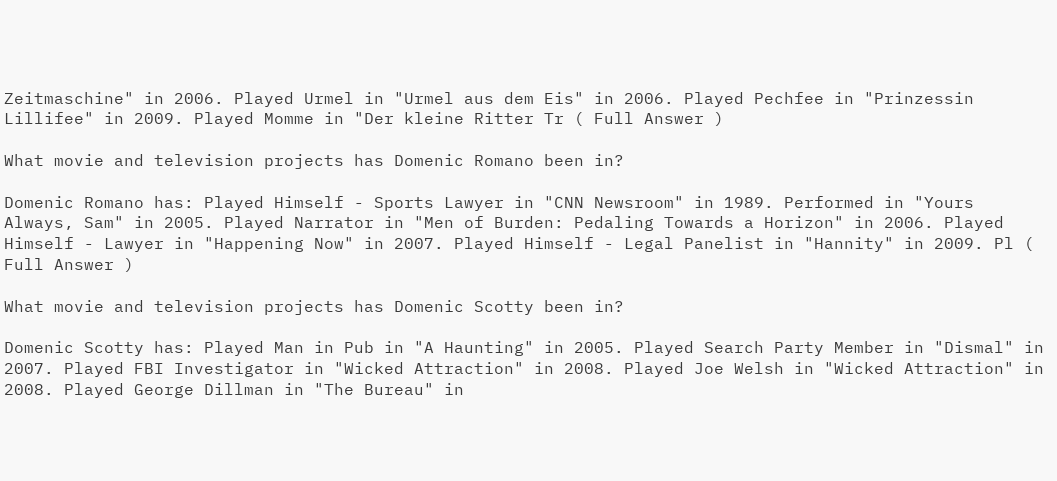Zeitmaschine" in 2006. Played Urmel in "Urmel aus dem Eis" in 2006. Played Pechfee in "Prinzessin Lillifee" in 2009. Played Momme in "Der kleine Ritter Tr ( Full Answer )

What movie and television projects has Domenic Romano been in?

Domenic Romano has: Played Himself - Sports Lawyer in "CNN Newsroom" in 1989. Performed in "Yours Always, Sam" in 2005. Played Narrator in "Men of Burden: Pedaling Towards a Horizon" in 2006. Played Himself - Lawyer in "Happening Now" in 2007. Played Himself - Legal Panelist in "Hannity" in 2009. Pl ( Full Answer )

What movie and television projects has Domenic Scotty been in?

Domenic Scotty has: Played Man in Pub in "A Haunting" in 2005. Played Search Party Member in "Dismal" in 2007. Played FBI Investigator in "Wicked Attraction" in 2008. Played Joe Welsh in "Wicked Attraction" in 2008. Played George Dillman in "The Bureau" in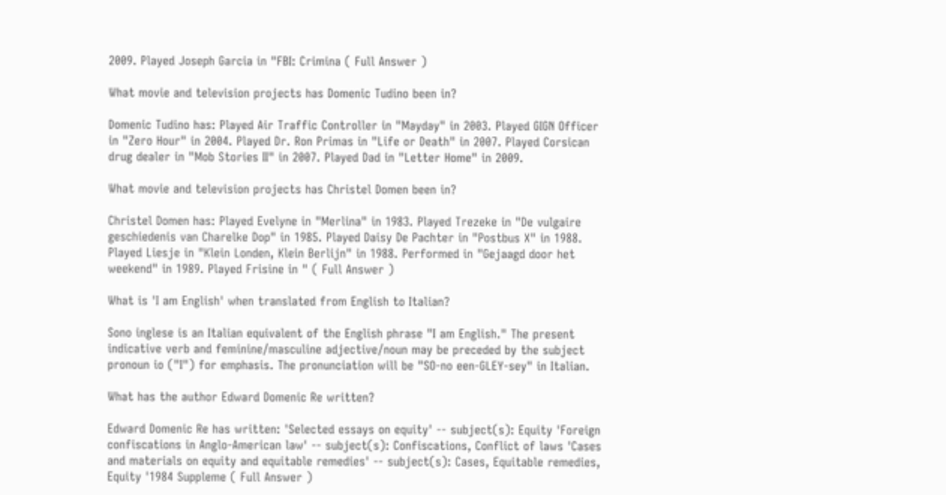2009. Played Joseph Garcia in "FBI: Crimina ( Full Answer )

What movie and television projects has Domenic Tudino been in?

Domenic Tudino has: Played Air Traffic Controller in "Mayday" in 2003. Played GIGN Officer in "Zero Hour" in 2004. Played Dr. Ron Primas in "Life or Death" in 2007. Played Corsican drug dealer in "Mob Stories II" in 2007. Played Dad in "Letter Home" in 2009.

What movie and television projects has Christel Domen been in?

Christel Domen has: Played Evelyne in "Merlina" in 1983. Played Trezeke in "De vulgaire geschiedenis van Charelke Dop" in 1985. Played Daisy De Pachter in "Postbus X" in 1988. Played Liesje in "Klein Londen, Klein Berlijn" in 1988. Performed in "Gejaagd door het weekend" in 1989. Played Frisine in " ( Full Answer )

What is 'I am English' when translated from English to Italian?

Sono inglese is an Italian equivalent of the English phrase "I am English." The present indicative verb and feminine/masculine adjective/noun may be preceded by the subject pronoun io ("I") for emphasis. The pronunciation will be "SO-no een-GLEY-sey" in Italian.

What has the author Edward Domenic Re written?

Edward Domenic Re has written: 'Selected essays on equity' -- subject(s): Equity 'Foreign confiscations in Anglo-American law' -- subject(s): Confiscations, Conflict of laws 'Cases and materials on equity and equitable remedies' -- subject(s): Cases, Equitable remedies, Equity '1984 Suppleme ( Full Answer )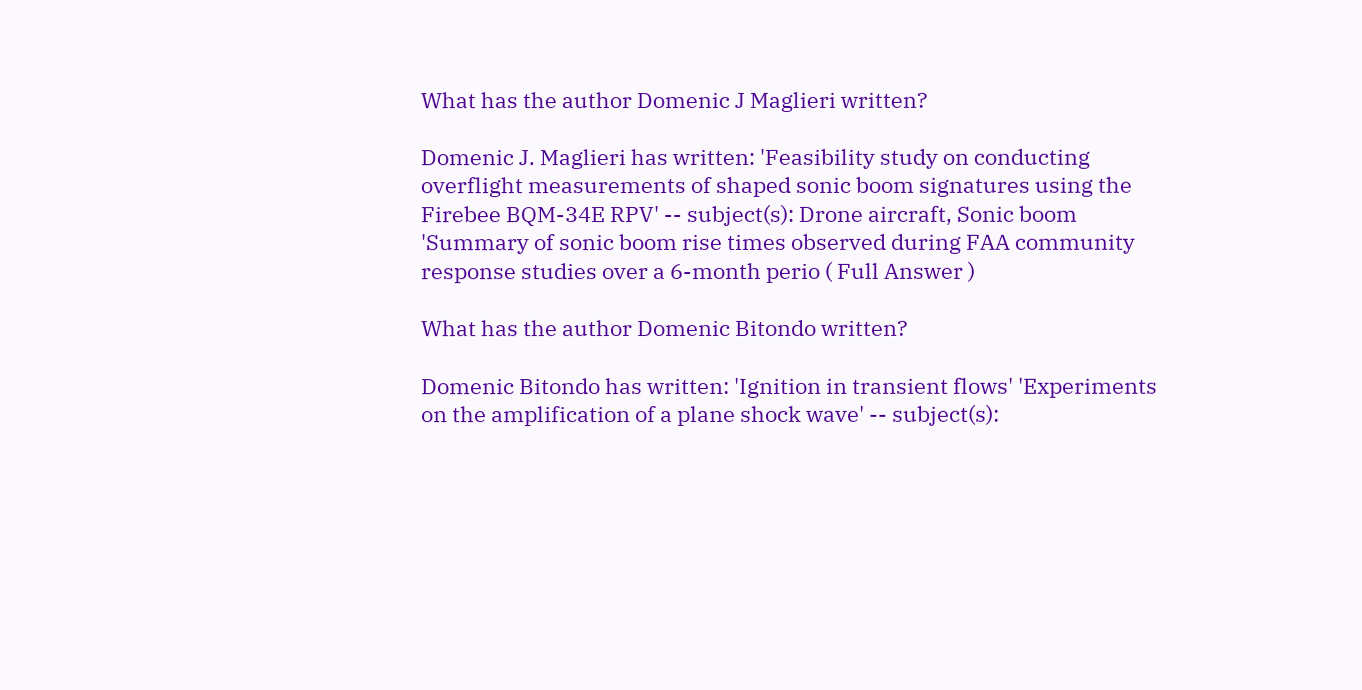What has the author Domenic J Maglieri written?

Domenic J. Maglieri has written: 'Feasibility study on conducting overflight measurements of shaped sonic boom signatures using the Firebee BQM-34E RPV' -- subject(s): Drone aircraft, Sonic boom 'Summary of sonic boom rise times observed during FAA community response studies over a 6-month perio ( Full Answer )

What has the author Domenic Bitondo written?

Domenic Bitondo has written: 'Ignition in transient flows' 'Experiments on the amplification of a plane shock wave' -- subject(s):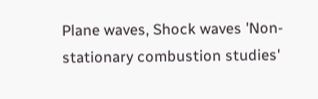Plane waves, Shock waves 'Non-stationary combustion studies'